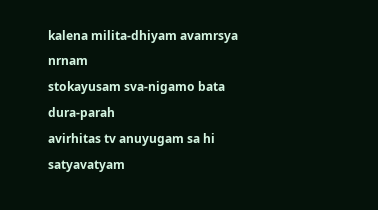kalena milita-dhiyam avamrsya nrnam
stokayusam sva-nigamo bata dura-parah
avirhitas tv anuyugam sa hi satyavatyam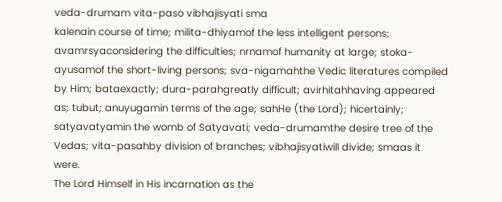veda-drumam vita-paso vibhajisyati sma
kalenain course of time; milita-dhiyamof the less intelligent persons; avamrsyaconsidering the difficulties; nrnamof humanity at large; stoka-ayusamof the short-living persons; sva-nigamahthe Vedic literatures compiled by Him; bataexactly; dura-parahgreatly difficult; avirhitahhaving appeared as; tubut; anuyugamin terms of the age; sahHe (the Lord); hicertainly; satyavatyamin the womb of Satyavati; veda-drumamthe desire tree of the Vedas; vita-pasahby division of branches; vibhajisyatiwill divide; smaas it were.
The Lord Himself in His incarnation as the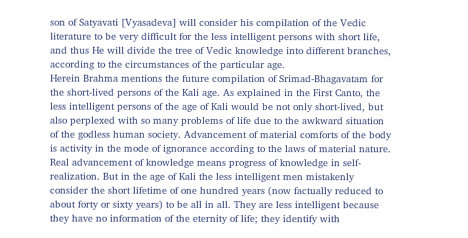son of Satyavati [Vyasadeva] will consider his compilation of the Vedic literature to be very difficult for the less intelligent persons with short life, and thus He will divide the tree of Vedic knowledge into different branches, according to the circumstances of the particular age.
Herein Brahma mentions the future compilation of Srimad-Bhagavatam for the short-lived persons of the Kali age. As explained in the First Canto, the less intelligent persons of the age of Kali would be not only short-lived, but also perplexed with so many problems of life due to the awkward situation of the godless human society. Advancement of material comforts of the body is activity in the mode of ignorance according to the laws of material nature. Real advancement of knowledge means progress of knowledge in self-realization. But in the age of Kali the less intelligent men mistakenly consider the short lifetime of one hundred years (now factually reduced to about forty or sixty years) to be all in all. They are less intelligent because they have no information of the eternity of life; they identify with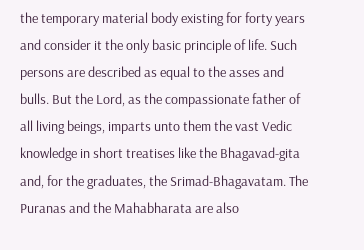the temporary material body existing for forty years and consider it the only basic principle of life. Such persons are described as equal to the asses and bulls. But the Lord, as the compassionate father of all living beings, imparts unto them the vast Vedic knowledge in short treatises like the Bhagavad-gita and, for the graduates, the Srimad-Bhagavatam. The Puranas and the Mahabharata are also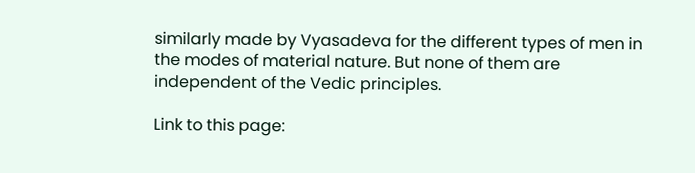similarly made by Vyasadeva for the different types of men in the modes of material nature. But none of them are independent of the Vedic principles.

Link to this page: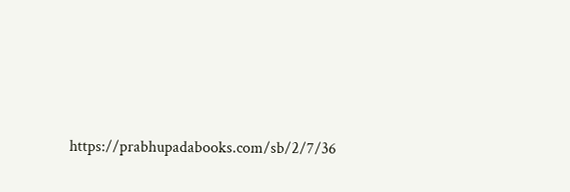https://prabhupadabooks.com/sb/2/7/36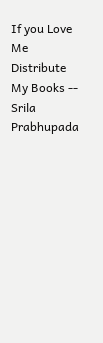If you Love Me Distribute My Books -- Srila Prabhupada